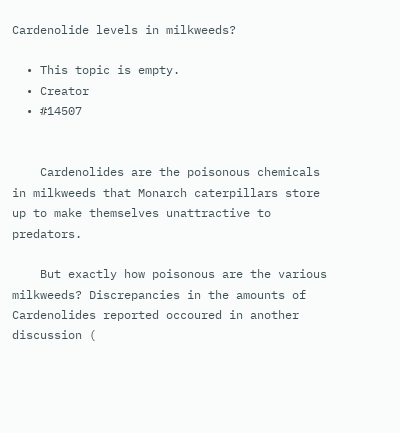Cardenolide levels in milkweeds?

  • This topic is empty.
  • Creator
  • #14507


    Cardenolides are the poisonous chemicals in milkweeds that Monarch caterpillars store up to make themselves unattractive to predators.

    But exactly how poisonous are the various milkweeds? Discrepancies in the amounts of Cardenolides reported occoured in another discussion (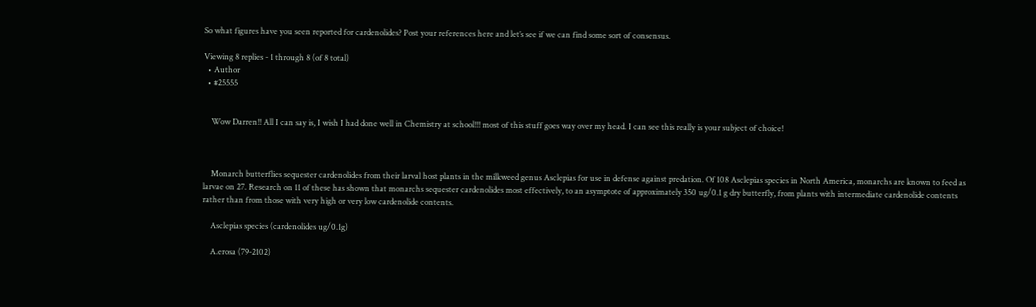So what figures have you seen reported for cardenolides? Post your references here and let’s see if we can find some sort of consensus.

Viewing 8 replies - 1 through 8 (of 8 total)
  • Author
  • #25555


    Wow Darren!! All I can say is, I wish I had done well in Chemistry at school!!! most of this stuff goes way over my head. I can see this really is your subject of choice!



    Monarch butterflies sequester cardenolides from their larval host plants in the milkweed genus Asclepias for use in defense against predation. Of 108 Asclepias species in North America, monarchs are known to feed as larvae on 27. Research on 11 of these has shown that monarchs sequester cardenolides most effectively, to an asymptote of approximately 350 ug/0.1 g dry butterfly, from plants with intermediate cardenolide contents rather than from those with very high or very low cardenolide contents.

    Asclepias species (cardenolides ug/0.1g)

    A.erosa (79-2102)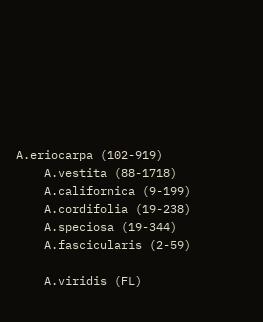A.eriocarpa (102-919)
    A.vestita (88-1718)
    A.californica (9-199)
    A.cordifolia (19-238)
    A.speciosa (19-344)
    A.fascicularis (2-59)

    A.viridis (FL)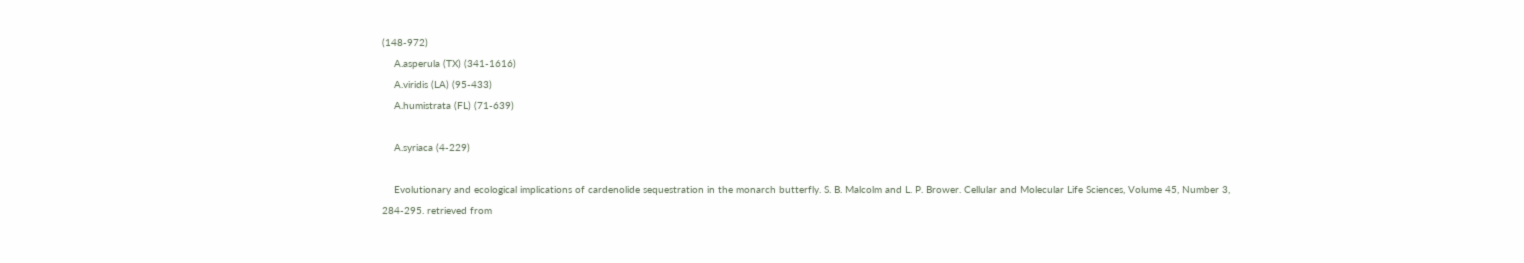(148-972)
    A.asperula (TX) (341-1616)
    A.viridis (LA) (95-433)
    A.humistrata (FL) (71-639)

    A.syriaca (4-229)

    Evolutionary and ecological implications of cardenolide sequestration in the monarch butterfly. S. B. Malcolm and L. P. Brower. Cellular and Molecular Life Sciences, Volume 45, Number 3, 284-295. retrieved from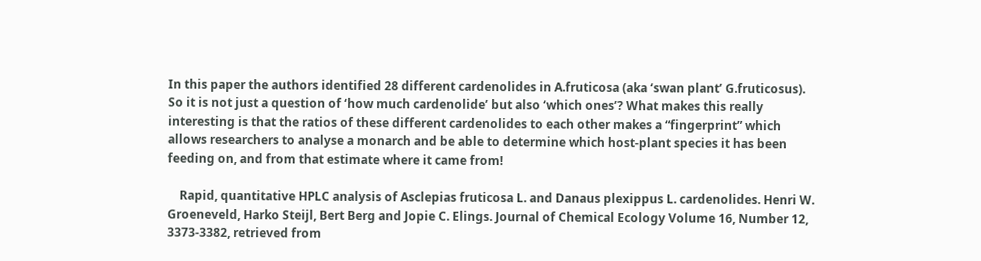In this paper the authors identified 28 different cardenolides in A.fruticosa (aka ‘swan plant’ G.fruticosus). So it is not just a question of ‘how much cardenolide’ but also ‘which ones’? What makes this really interesting is that the ratios of these different cardenolides to each other makes a “fingerprint” which allows researchers to analyse a monarch and be able to determine which host-plant species it has been feeding on, and from that estimate where it came from!

    Rapid, quantitative HPLC analysis of Asclepias fruticosa L. and Danaus plexippus L. cardenolides. Henri W. Groeneveld, Harko Steijl, Bert Berg and Jopie C. Elings. Journal of Chemical Ecology Volume 16, Number 12, 3373-3382, retrieved from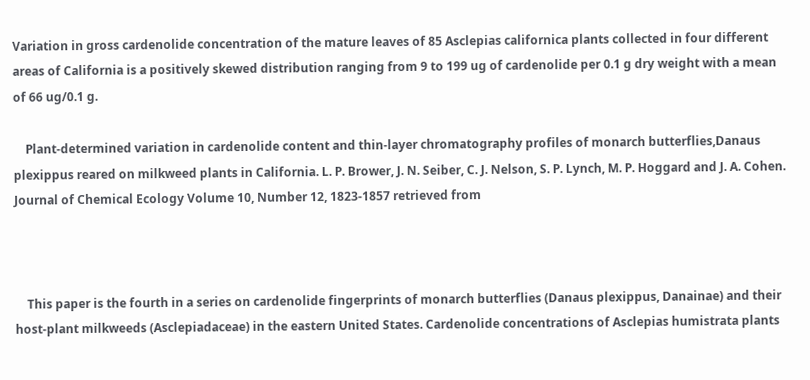Variation in gross cardenolide concentration of the mature leaves of 85 Asclepias californica plants collected in four different areas of California is a positively skewed distribution ranging from 9 to 199 ug of cardenolide per 0.1 g dry weight with a mean of 66 ug/0.1 g.

    Plant-determined variation in cardenolide content and thin-layer chromatography profiles of monarch butterflies,Danaus plexippus reared on milkweed plants in California. L. P. Brower, J. N. Seiber, C. J. Nelson, S. P. Lynch, M. P. Hoggard and J. A. Cohen. Journal of Chemical Ecology Volume 10, Number 12, 1823-1857 retrieved from



    This paper is the fourth in a series on cardenolide fingerprints of monarch butterflies (Danaus plexippus, Danainae) and their host-plant milkweeds (Asclepiadaceae) in the eastern United States. Cardenolide concentrations of Asclepias humistrata plants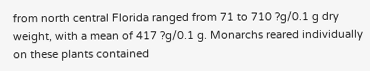from north central Florida ranged from 71 to 710 ?g/0.1 g dry weight, with a mean of 417 ?g/0.1 g. Monarchs reared individually on these plants contained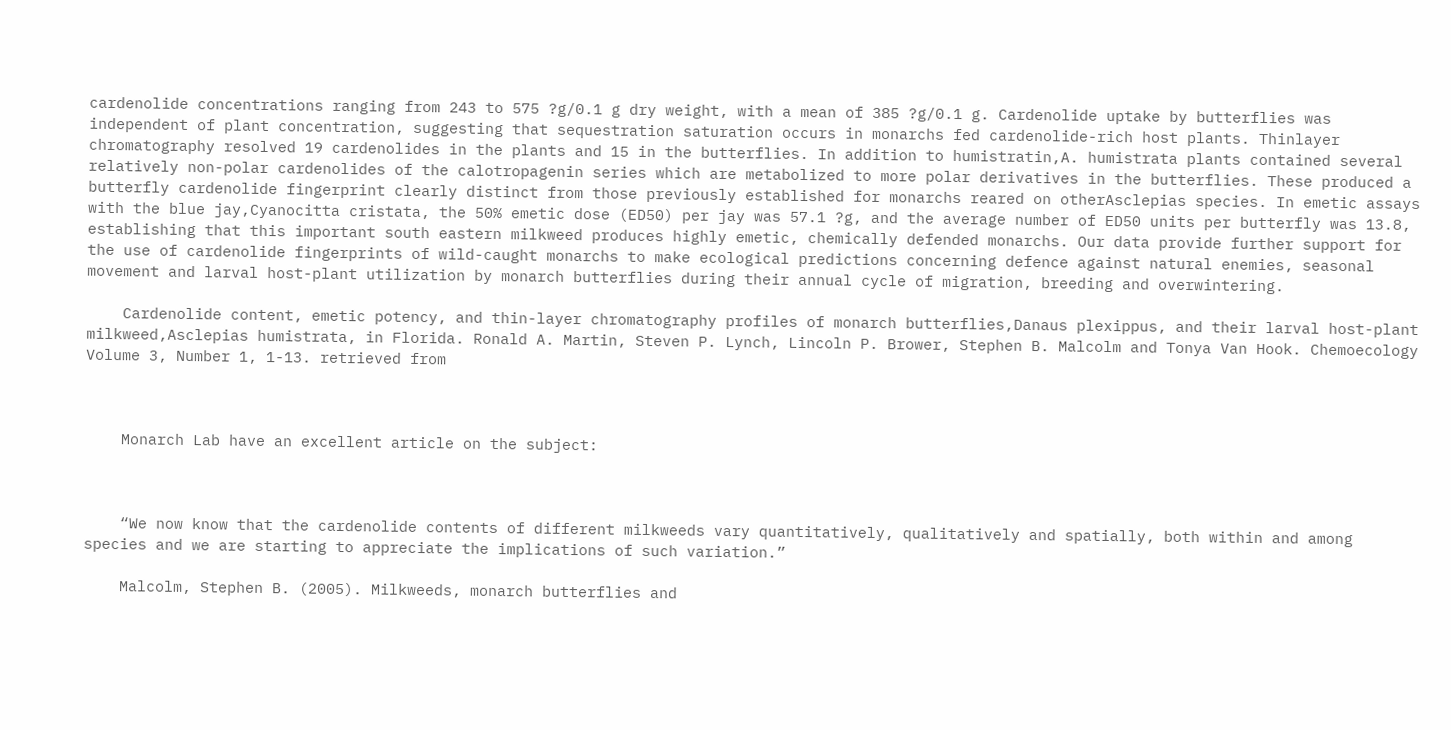cardenolide concentrations ranging from 243 to 575 ?g/0.1 g dry weight, with a mean of 385 ?g/0.1 g. Cardenolide uptake by butterflies was independent of plant concentration, suggesting that sequestration saturation occurs in monarchs fed cardenolide-rich host plants. Thinlayer chromatography resolved 19 cardenolides in the plants and 15 in the butterflies. In addition to humistratin,A. humistrata plants contained several relatively non-polar cardenolides of the calotropagenin series which are metabolized to more polar derivatives in the butterflies. These produced a butterfly cardenolide fingerprint clearly distinct from those previously established for monarchs reared on otherAsclepias species. In emetic assays with the blue jay,Cyanocitta cristata, the 50% emetic dose (ED50) per jay was 57.1 ?g, and the average number of ED50 units per butterfly was 13.8, establishing that this important south eastern milkweed produces highly emetic, chemically defended monarchs. Our data provide further support for the use of cardenolide fingerprints of wild-caught monarchs to make ecological predictions concerning defence against natural enemies, seasonal movement and larval host-plant utilization by monarch butterflies during their annual cycle of migration, breeding and overwintering.

    Cardenolide content, emetic potency, and thin-layer chromatography profiles of monarch butterflies,Danaus plexippus, and their larval host-plant milkweed,Asclepias humistrata, in Florida. Ronald A. Martin, Steven P. Lynch, Lincoln P. Brower, Stephen B. Malcolm and Tonya Van Hook. Chemoecology Volume 3, Number 1, 1-13. retrieved from



    Monarch Lab have an excellent article on the subject:



    “We now know that the cardenolide contents of different milkweeds vary quantitatively, qualitatively and spatially, both within and among species and we are starting to appreciate the implications of such variation.”

    Malcolm, Stephen B. (2005). Milkweeds, monarch butterflies and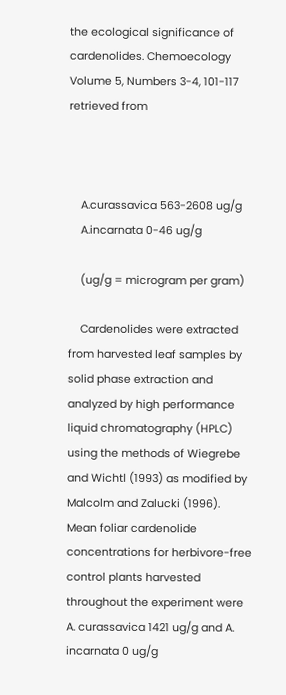the ecological significance of cardenolides. Chemoecology Volume 5, Numbers 3-4, 101-117 retrieved from



    A.curassavica 563-2608 ug/g
    A.incarnata 0-46 ug/g

    (ug/g = microgram per gram)

    Cardenolides were extracted from harvested leaf samples by solid phase extraction and analyzed by high performance liquid chromatography (HPLC) using the methods of Wiegrebe and Wichtl (1993) as modified by Malcolm and Zalucki (1996). Mean foliar cardenolide concentrations for herbivore-free control plants harvested throughout the experiment were A. curassavica 1421 ug/g and A. incarnata 0 ug/g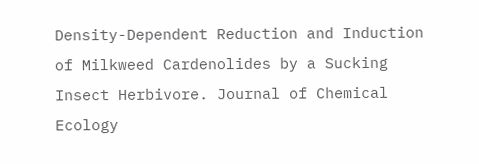Density-Dependent Reduction and Induction of Milkweed Cardenolides by a Sucking Insect Herbivore. Journal of Chemical Ecology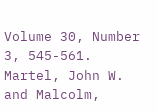Volume 30, Number 3, 545-561. Martel, John W. and Malcolm,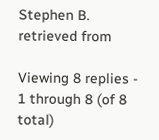Stephen B. retrieved from

Viewing 8 replies - 1 through 8 (of 8 total)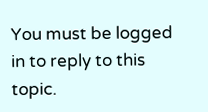You must be logged in to reply to this topic.